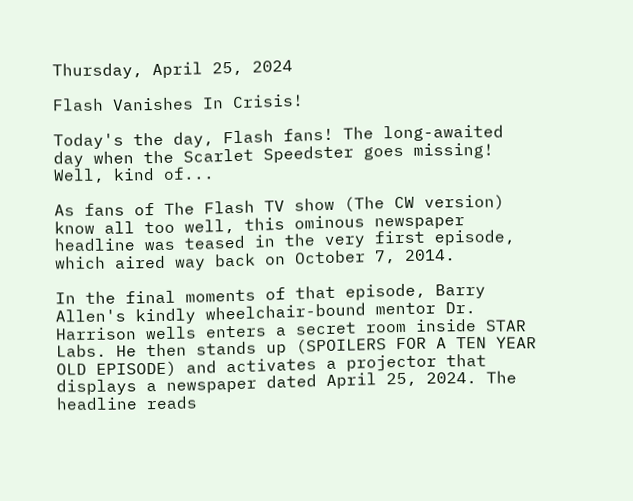Thursday, April 25, 2024

Flash Vanishes In Crisis!

Today's the day, Flash fans! The long-awaited day when the Scarlet Speedster goes missing! Well, kind of...

As fans of The Flash TV show (The CW version) know all too well, this ominous newspaper headline was teased in the very first episode, which aired way back on October 7, 2014.

In the final moments of that episode, Barry Allen's kindly wheelchair-bound mentor Dr. Harrison wells enters a secret room inside STAR Labs. He then stands up (SPOILERS FOR A TEN YEAR OLD EPISODE) and activates a projector that displays a newspaper dated April 25, 2024. The headline reads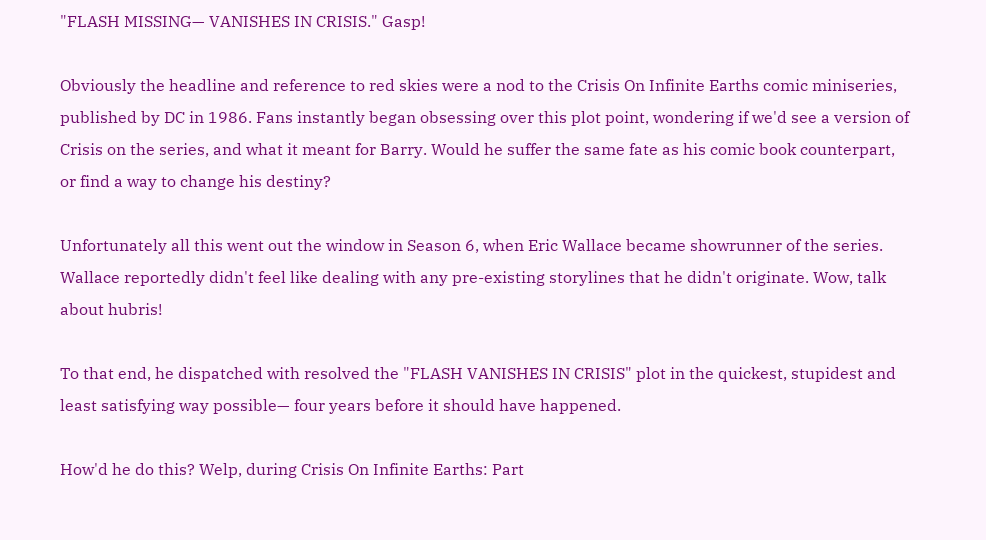"FLASH MISSING— VANISHES IN CRISIS." Gasp!

Obviously the headline and reference to red skies were a nod to the Crisis On Infinite Earths comic miniseries, published by DC in 1986. Fans instantly began obsessing over this plot point, wondering if we'd see a version of Crisis on the series, and what it meant for Barry. Would he suffer the same fate as his comic book counterpart, or find a way to change his destiny?

Unfortunately all this went out the window in Season 6, when Eric Wallace became showrunner of the series. Wallace reportedly didn't feel like dealing with any pre-existing storylines that he didn't originate. Wow, talk about hubris!

To that end, he dispatched with resolved the "FLASH VANISHES IN CRISIS" plot in the quickest, stupidest and least satisfying way possible— four years before it should have happened.

How'd he do this? Welp, during Crisis On Infinite Earths: Part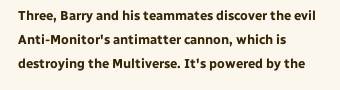Three, Barry and his teammates discover the evil Anti-Monitor's antimatter cannon, which is destroying the Multiverse. It's powered by the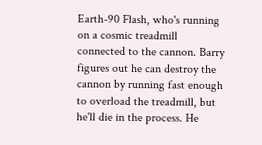Earth-90 Flash, who's running on a cosmic treadmill connected to the cannon. Barry figures out he can destroy the cannon by running fast enough to overload the treadmill, but he'll die in the process. He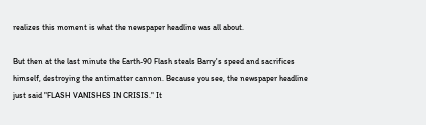realizes this moment is what the newspaper headline was all about.

But then at the last minute the Earth-90 Flash steals Barry's speed and sacrifices himself, destroying the antimatter cannon. Because you see, the newspaper headline just said "FLASH VANISHES IN CRISIS." It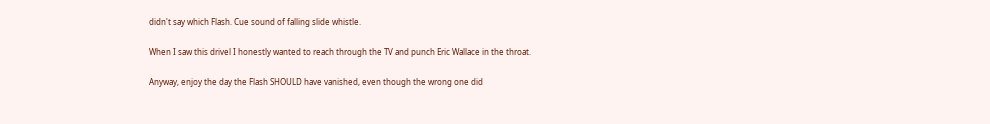didn't say which Flash. Cue sound of falling slide whistle.

When I saw this drivel I honestly wanted to reach through the TV and punch Eric Wallace in the throat.

Anyway, enjoy the day the Flash SHOULD have vanished, even though the wrong one did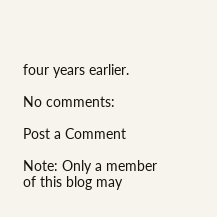four years earlier.

No comments:

Post a Comment

Note: Only a member of this blog may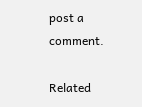post a comment.

Related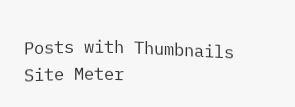Posts with Thumbnails
Site Meter